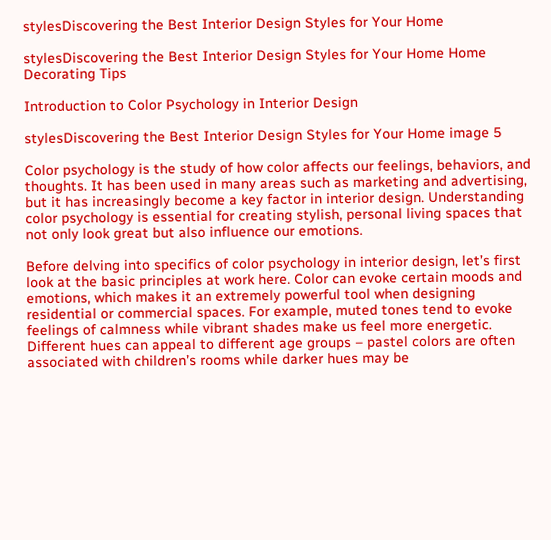stylesDiscovering the Best Interior Design Styles for Your Home

stylesDiscovering the Best Interior Design Styles for Your Home Home Decorating Tips

Introduction to Color Psychology in Interior Design

stylesDiscovering the Best Interior Design Styles for Your Home image 5

Color psychology is the study of how color affects our feelings, behaviors, and thoughts. It has been used in many areas such as marketing and advertising, but it has increasingly become a key factor in interior design. Understanding color psychology is essential for creating stylish, personal living spaces that not only look great but also influence our emotions.

Before delving into specifics of color psychology in interior design, let’s first look at the basic principles at work here. Color can evoke certain moods and emotions, which makes it an extremely powerful tool when designing residential or commercial spaces. For example, muted tones tend to evoke feelings of calmness while vibrant shades make us feel more energetic. Different hues can appeal to different age groups – pastel colors are often associated with children’s rooms while darker hues may be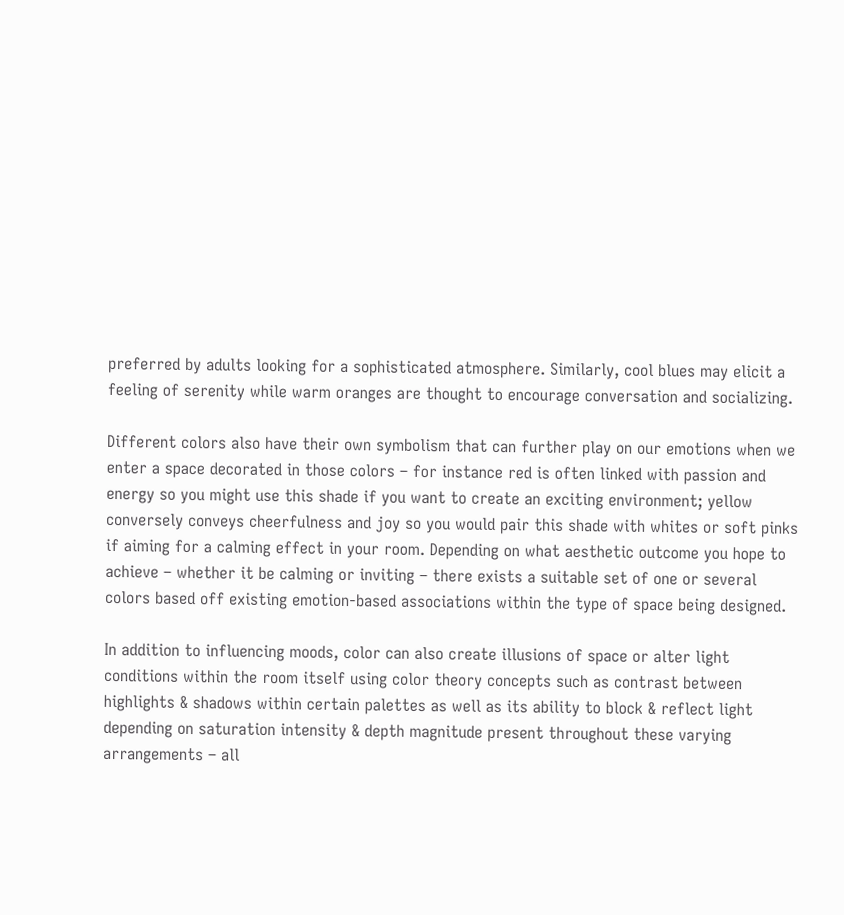preferred by adults looking for a sophisticated atmosphere. Similarly, cool blues may elicit a feeling of serenity while warm oranges are thought to encourage conversation and socializing.

Different colors also have their own symbolism that can further play on our emotions when we enter a space decorated in those colors – for instance red is often linked with passion and energy so you might use this shade if you want to create an exciting environment; yellow conversely conveys cheerfulness and joy so you would pair this shade with whites or soft pinks if aiming for a calming effect in your room. Depending on what aesthetic outcome you hope to achieve – whether it be calming or inviting – there exists a suitable set of one or several colors based off existing emotion-based associations within the type of space being designed.

In addition to influencing moods, color can also create illusions of space or alter light conditions within the room itself using color theory concepts such as contrast between highlights & shadows within certain palettes as well as its ability to block & reflect light depending on saturation intensity & depth magnitude present throughout these varying arrangements – all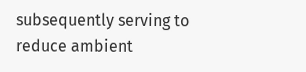subsequently serving to reduce ambient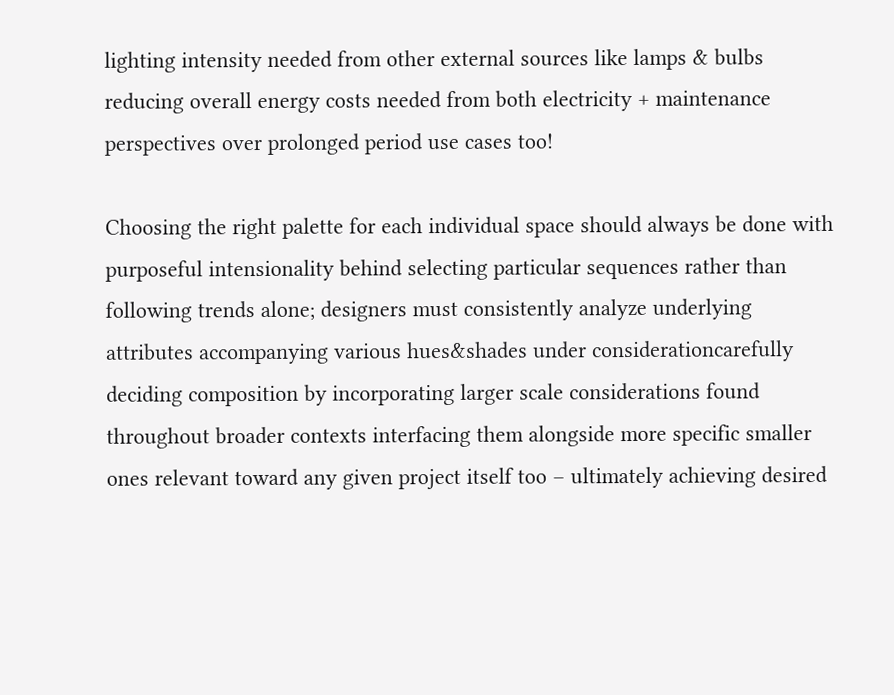lighting intensity needed from other external sources like lamps & bulbs reducing overall energy costs needed from both electricity + maintenance perspectives over prolonged period use cases too!

Choosing the right palette for each individual space should always be done with purposeful intensionality behind selecting particular sequences rather than following trends alone; designers must consistently analyze underlying attributes accompanying various hues&shades under considerationcarefully deciding composition by incorporating larger scale considerations found throughout broader contexts interfacing them alongside more specific smaller ones relevant toward any given project itself too – ultimately achieving desired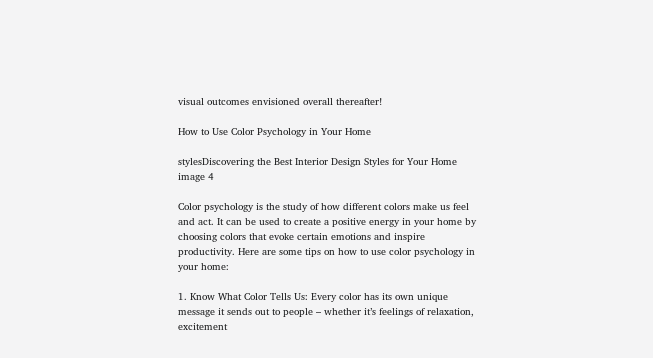visual outcomes envisioned overall thereafter!

How to Use Color Psychology in Your Home

stylesDiscovering the Best Interior Design Styles for Your Home image 4

Color psychology is the study of how different colors make us feel and act. It can be used to create a positive energy in your home by choosing colors that evoke certain emotions and inspire productivity. Here are some tips on how to use color psychology in your home:

1. Know What Color Tells Us: Every color has its own unique message it sends out to people – whether it’s feelings of relaxation, excitement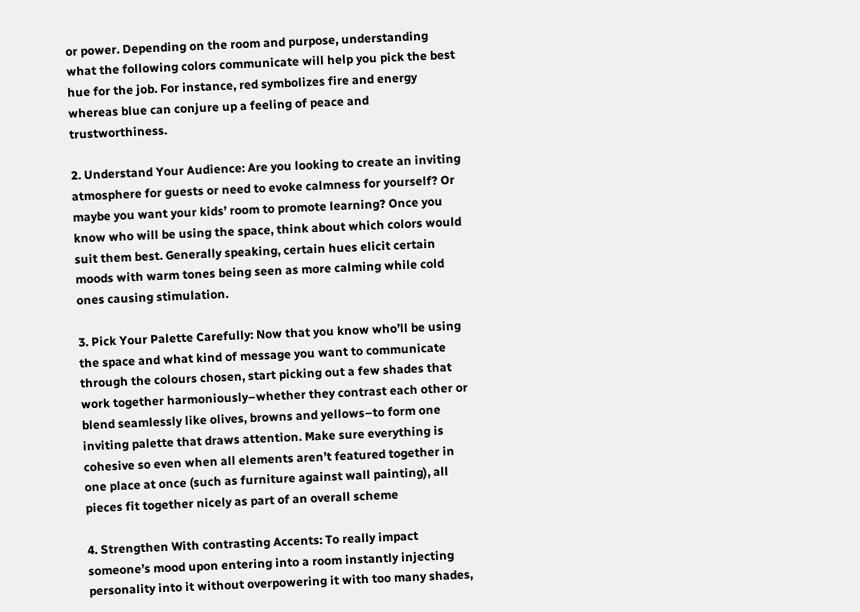or power. Depending on the room and purpose, understanding what the following colors communicate will help you pick the best hue for the job. For instance, red symbolizes fire and energy whereas blue can conjure up a feeling of peace and trustworthiness.

2. Understand Your Audience: Are you looking to create an inviting atmosphere for guests or need to evoke calmness for yourself? Or maybe you want your kids’ room to promote learning? Once you know who will be using the space, think about which colors would suit them best. Generally speaking, certain hues elicit certain moods with warm tones being seen as more calming while cold ones causing stimulation.

3. Pick Your Palette Carefully: Now that you know who’ll be using the space and what kind of message you want to communicate through the colours chosen, start picking out a few shades that work together harmoniously–whether they contrast each other or blend seamlessly like olives, browns and yellows–to form one inviting palette that draws attention. Make sure everything is cohesive so even when all elements aren’t featured together in one place at once (such as furniture against wall painting), all pieces fit together nicely as part of an overall scheme

4. Strengthen With contrasting Accents: To really impact someone’s mood upon entering into a room instantly injecting personality into it without overpowering it with too many shades,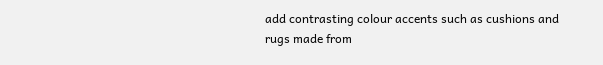add contrasting colour accents such as cushions and rugs made from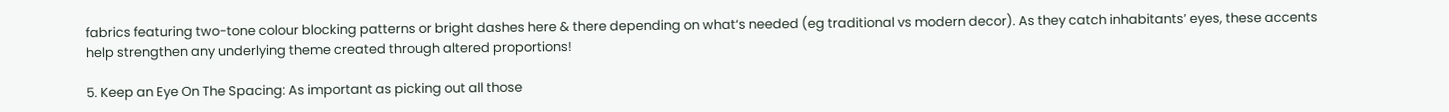fabrics featuring two-tone colour blocking patterns or bright dashes here & there depending on what‘s needed (eg traditional vs modern decor). As they catch inhabitants’ eyes, these accents help strengthen any underlying theme created through altered proportions!

5. Keep an Eye On The Spacing: As important as picking out all those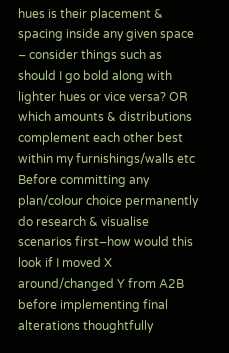hues is their placement & spacing inside any given space – consider things such as should I go bold along with lighter hues or vice versa? OR which amounts & distributions complement each other best within my furnishings/walls etc Before committing any plan/colour choice permanently do research & visualise scenarios first–how would this look if I moved X around/changed Y from A2B before implementing final alterations thoughtfully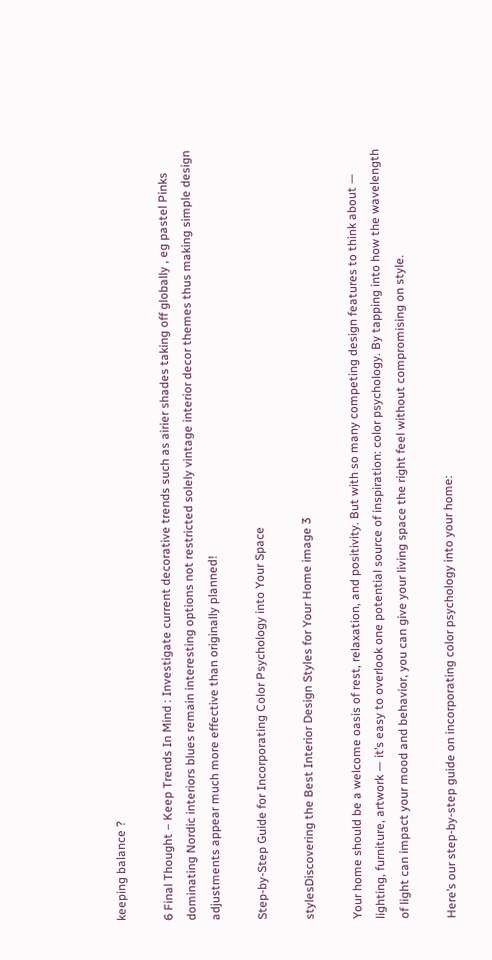keeping balance ?

6 Final Thought – Keep Trends In Mind : Investigate current decorative trends such as airier shades taking off globally , eg pastel Pinks dominating Nordic interiors blues remain interesting options not restricted solely vintage interior decor themes thus making simple design adjustments appear much more effective than originally planned!

Step-by-Step Guide for Incorporating Color Psychology into Your Space

stylesDiscovering the Best Interior Design Styles for Your Home image 3

Your home should be a welcome oasis of rest, relaxation, and positivity. But with so many competing design features to think about — lighting, furniture, artwork — it’s easy to overlook one potential source of inspiration: color psychology. By tapping into how the wavelength of light can impact your mood and behavior, you can give your living space the right feel without compromising on style.

Here’s our step-by-step guide on incorporating color psychology into your home: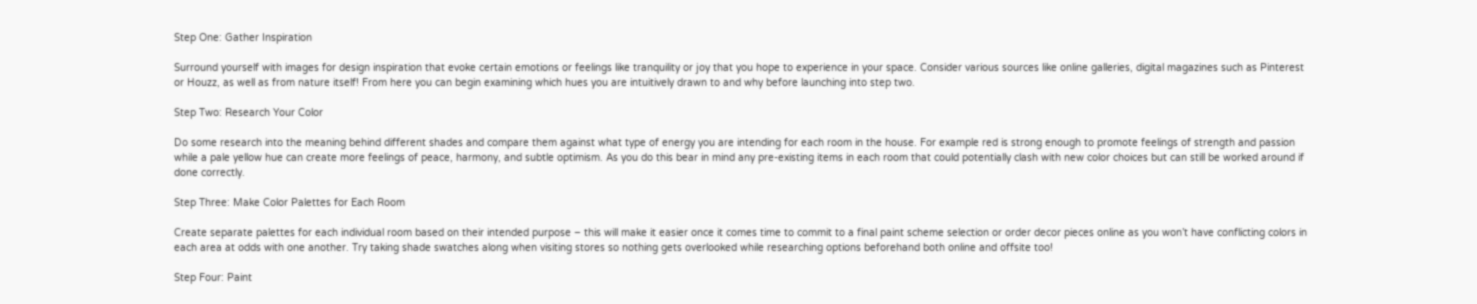Step One: Gather Inspiration

Surround yourself with images for design inspiration that evoke certain emotions or feelings like tranquility or joy that you hope to experience in your space. Consider various sources like online galleries, digital magazines such as Pinterest or Houzz, as well as from nature itself! From here you can begin examining which hues you are intuitively drawn to and why before launching into step two.

Step Two: Research Your Color

Do some research into the meaning behind different shades and compare them against what type of energy you are intending for each room in the house. For example red is strong enough to promote feelings of strength and passion while a pale yellow hue can create more feelings of peace, harmony, and subtle optimism. As you do this bear in mind any pre-existing items in each room that could potentially clash with new color choices but can still be worked around if done correctly.

Step Three: Make Color Palettes for Each Room

Create separate palettes for each individual room based on their intended purpose – this will make it easier once it comes time to commit to a final paint scheme selection or order decor pieces online as you won’t have conflicting colors in each area at odds with one another. Try taking shade swatches along when visiting stores so nothing gets overlooked while researching options beforehand both online and offsite too!

Step Four: Paint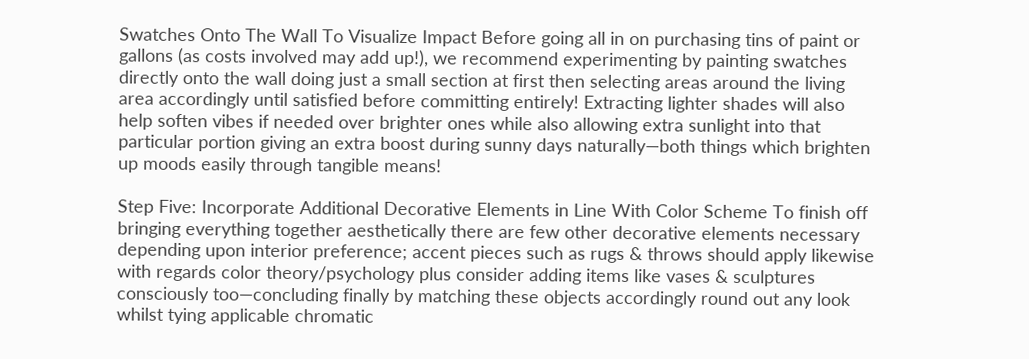Swatches Onto The Wall To Visualize Impact Before going all in on purchasing tins of paint or gallons (as costs involved may add up!), we recommend experimenting by painting swatches directly onto the wall doing just a small section at first then selecting areas around the living area accordingly until satisfied before committing entirely! Extracting lighter shades will also help soften vibes if needed over brighter ones while also allowing extra sunlight into that particular portion giving an extra boost during sunny days naturally—both things which brighten up moods easily through tangible means!

Step Five: Incorporate Additional Decorative Elements in Line With Color Scheme To finish off bringing everything together aesthetically there are few other decorative elements necessary depending upon interior preference; accent pieces such as rugs & throws should apply likewise with regards color theory/psychology plus consider adding items like vases & sculptures consciously too—concluding finally by matching these objects accordingly round out any look whilst tying applicable chromatic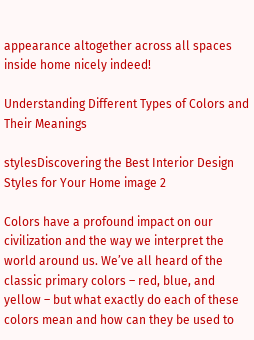appearance altogether across all spaces inside home nicely indeed!

Understanding Different Types of Colors and Their Meanings

stylesDiscovering the Best Interior Design Styles for Your Home image 2

Colors have a profound impact on our civilization and the way we interpret the world around us. We’ve all heard of the classic primary colors – red, blue, and yellow – but what exactly do each of these colors mean and how can they be used to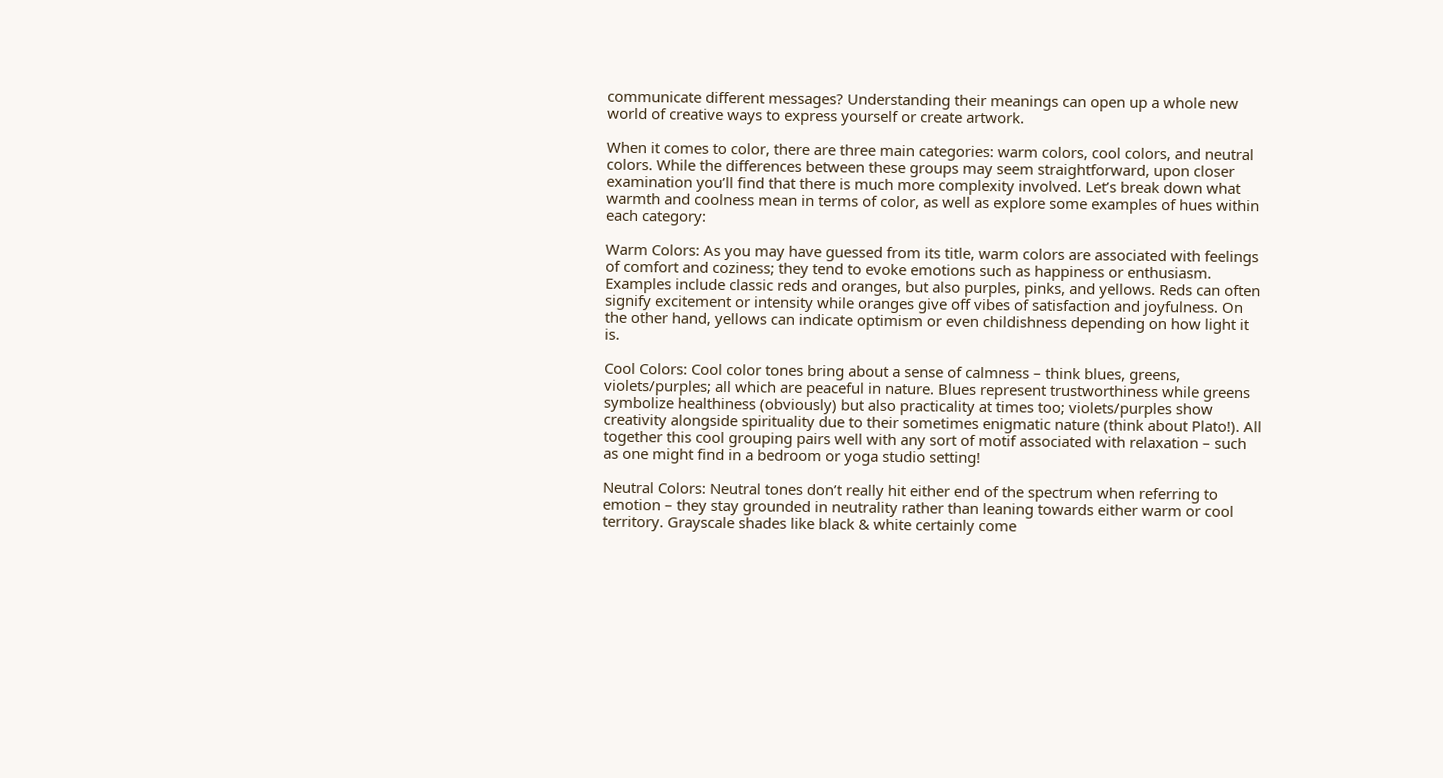communicate different messages? Understanding their meanings can open up a whole new world of creative ways to express yourself or create artwork.

When it comes to color, there are three main categories: warm colors, cool colors, and neutral colors. While the differences between these groups may seem straightforward, upon closer examination you’ll find that there is much more complexity involved. Let’s break down what warmth and coolness mean in terms of color, as well as explore some examples of hues within each category:

Warm Colors: As you may have guessed from its title, warm colors are associated with feelings of comfort and coziness; they tend to evoke emotions such as happiness or enthusiasm. Examples include classic reds and oranges, but also purples, pinks, and yellows. Reds can often signify excitement or intensity while oranges give off vibes of satisfaction and joyfulness. On the other hand, yellows can indicate optimism or even childishness depending on how light it is.

Cool Colors: Cool color tones bring about a sense of calmness – think blues, greens, violets/purples; all which are peaceful in nature. Blues represent trustworthiness while greens symbolize healthiness (obviously) but also practicality at times too; violets/purples show creativity alongside spirituality due to their sometimes enigmatic nature (think about Plato!). All together this cool grouping pairs well with any sort of motif associated with relaxation – such as one might find in a bedroom or yoga studio setting!

Neutral Colors: Neutral tones don’t really hit either end of the spectrum when referring to emotion – they stay grounded in neutrality rather than leaning towards either warm or cool territory. Grayscale shades like black & white certainly come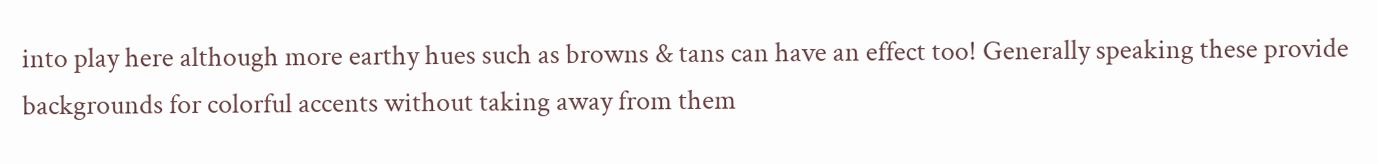into play here although more earthy hues such as browns & tans can have an effect too! Generally speaking these provide backgrounds for colorful accents without taking away from them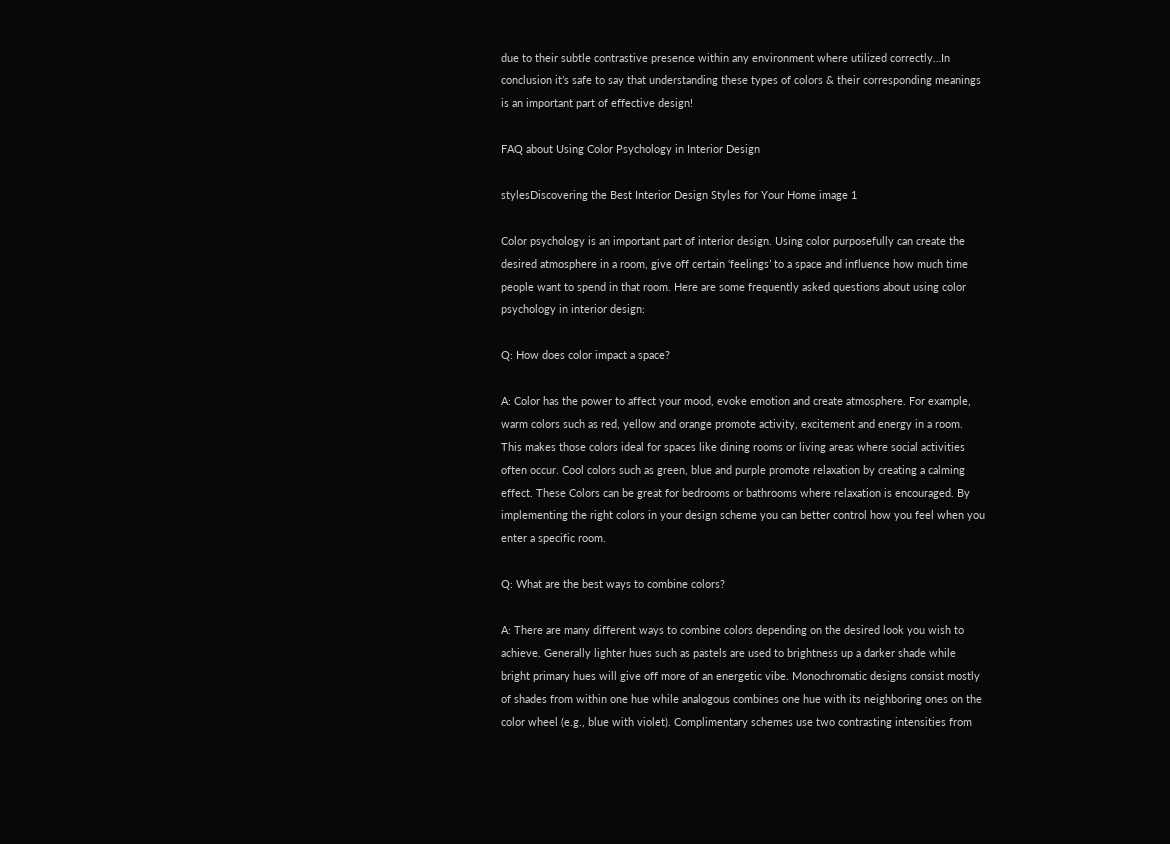due to their subtle contrastive presence within any environment where utilized correctly…In conclusion it’s safe to say that understanding these types of colors & their corresponding meanings is an important part of effective design!

FAQ about Using Color Psychology in Interior Design

stylesDiscovering the Best Interior Design Styles for Your Home image 1

Color psychology is an important part of interior design. Using color purposefully can create the desired atmosphere in a room, give off certain ‘feelings’ to a space and influence how much time people want to spend in that room. Here are some frequently asked questions about using color psychology in interior design:

Q: How does color impact a space?

A: Color has the power to affect your mood, evoke emotion and create atmosphere. For example, warm colors such as red, yellow and orange promote activity, excitement and energy in a room. This makes those colors ideal for spaces like dining rooms or living areas where social activities often occur. Cool colors such as green, blue and purple promote relaxation by creating a calming effect. These Colors can be great for bedrooms or bathrooms where relaxation is encouraged. By implementing the right colors in your design scheme you can better control how you feel when you enter a specific room.

Q: What are the best ways to combine colors?

A: There are many different ways to combine colors depending on the desired look you wish to achieve. Generally lighter hues such as pastels are used to brightness up a darker shade while bright primary hues will give off more of an energetic vibe. Monochromatic designs consist mostly of shades from within one hue while analogous combines one hue with its neighboring ones on the color wheel (e.g., blue with violet). Complimentary schemes use two contrasting intensities from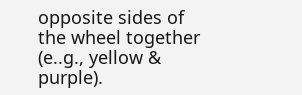opposite sides of the wheel together (e..g., yellow & purple).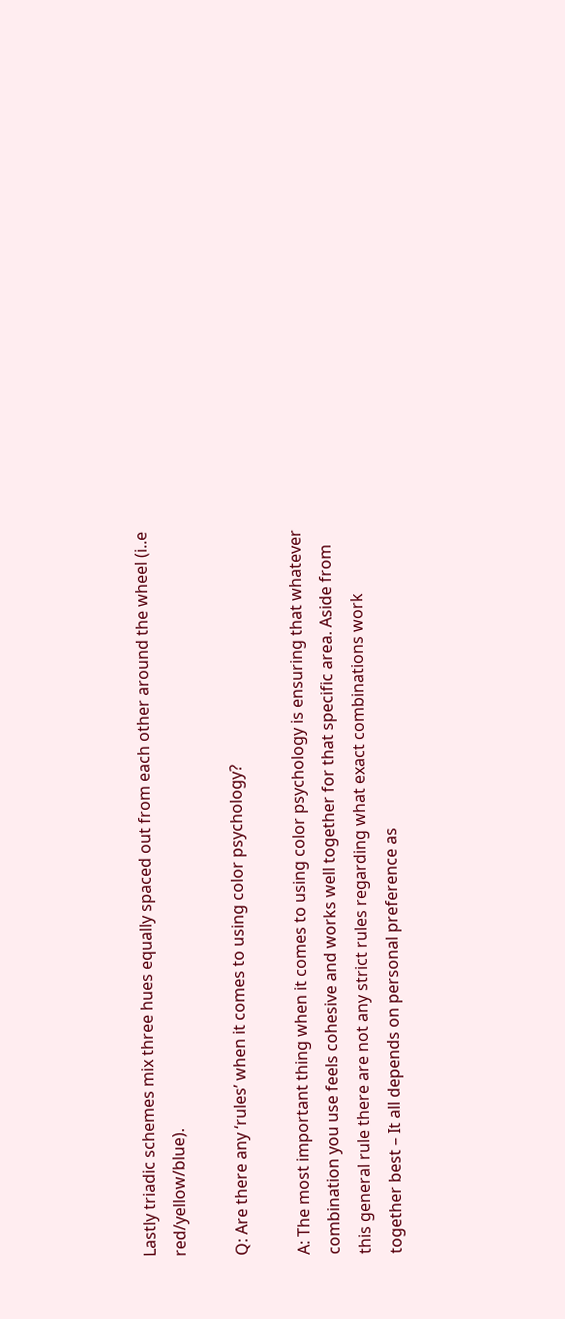Lastly triadic schemes mix three hues equally spaced out from each other around the wheel (i..e red/yellow/blue).

Q: Are there any ‘rules’ when it comes to using color psychology?

A: The most important thing when it comes to using color psychology is ensuring that whatever combination you use feels cohesive and works well together for that specific area. Aside from this general rule there are not any strict rules regarding what exact combinations work together best – It all depends on personal preference as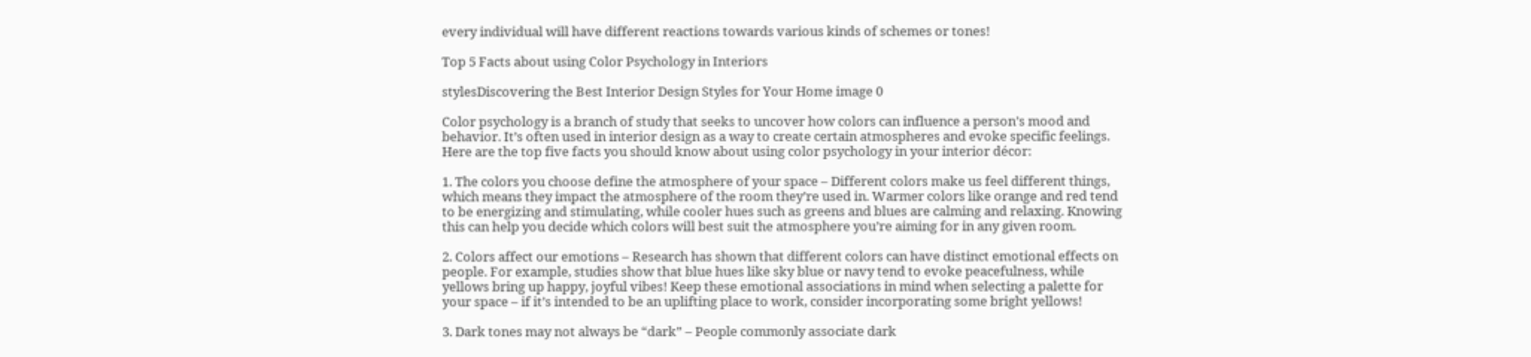every individual will have different reactions towards various kinds of schemes or tones!

Top 5 Facts about using Color Psychology in Interiors

stylesDiscovering the Best Interior Design Styles for Your Home image 0

Color psychology is a branch of study that seeks to uncover how colors can influence a person’s mood and behavior. It’s often used in interior design as a way to create certain atmospheres and evoke specific feelings. Here are the top five facts you should know about using color psychology in your interior décor:

1. The colors you choose define the atmosphere of your space – Different colors make us feel different things, which means they impact the atmosphere of the room they’re used in. Warmer colors like orange and red tend to be energizing and stimulating, while cooler hues such as greens and blues are calming and relaxing. Knowing this can help you decide which colors will best suit the atmosphere you’re aiming for in any given room.

2. Colors affect our emotions – Research has shown that different colors can have distinct emotional effects on people. For example, studies show that blue hues like sky blue or navy tend to evoke peacefulness, while yellows bring up happy, joyful vibes! Keep these emotional associations in mind when selecting a palette for your space – if it’s intended to be an uplifting place to work, consider incorporating some bright yellows!

3. Dark tones may not always be “dark” – People commonly associate dark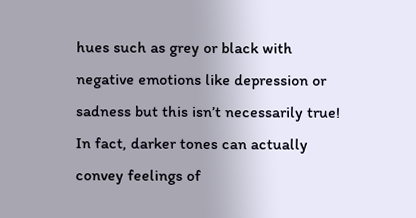hues such as grey or black with negative emotions like depression or sadness but this isn’t necessarily true! In fact, darker tones can actually convey feelings of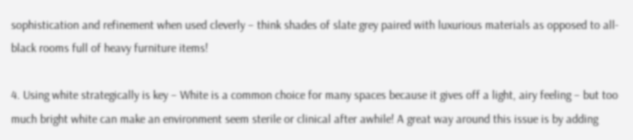sophistication and refinement when used cleverly – think shades of slate grey paired with luxurious materials as opposed to all-black rooms full of heavy furniture items!

4. Using white strategically is key – White is a common choice for many spaces because it gives off a light, airy feeling – but too much bright white can make an environment seem sterile or clinical after awhile! A great way around this issue is by adding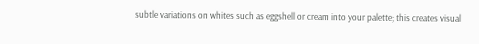subtle variations on whites such as eggshell or cream into your palette; this creates visual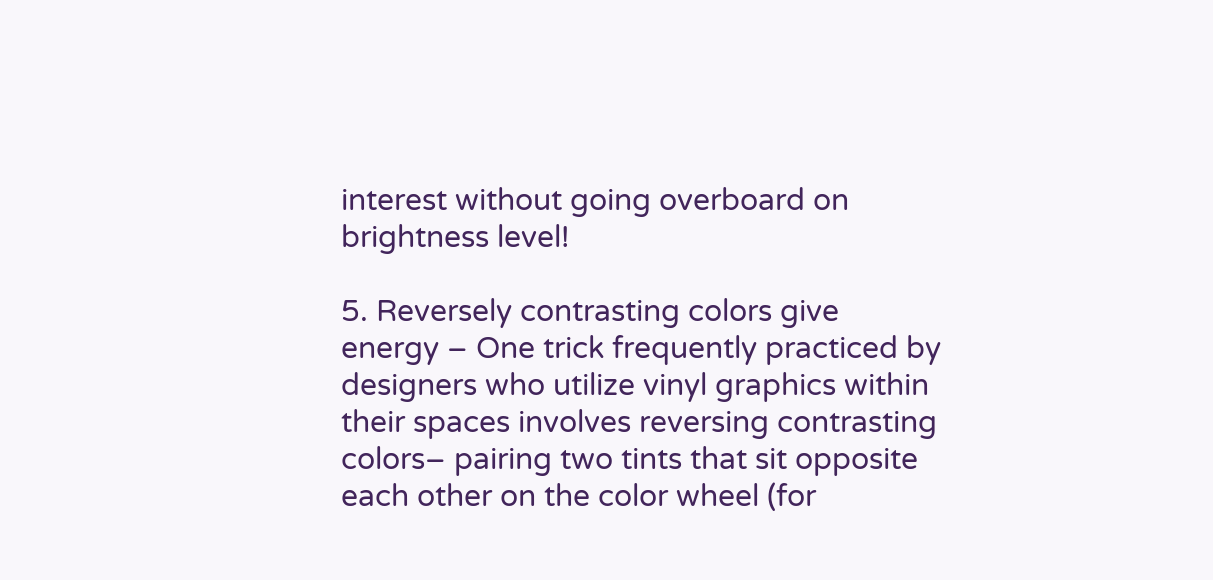interest without going overboard on brightness level!

5. Reversely contrasting colors give energy – One trick frequently practiced by designers who utilize vinyl graphics within their spaces involves reversing contrasting colors– pairing two tints that sit opposite each other on the color wheel (for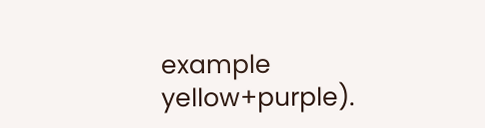example yellow+purple).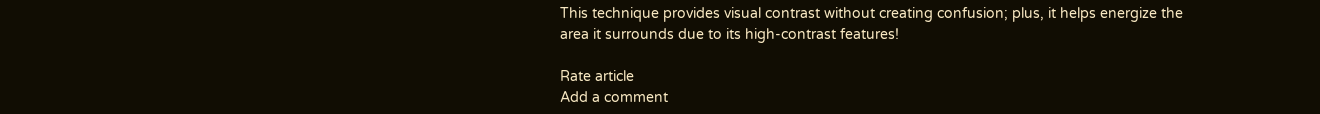This technique provides visual contrast without creating confusion; plus, it helps energize the area it surrounds due to its high-contrast features!

Rate article
Add a comment